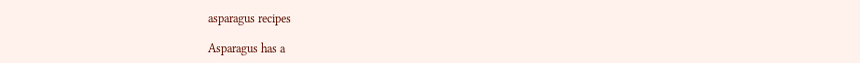asparagus recipes

Asparagus has a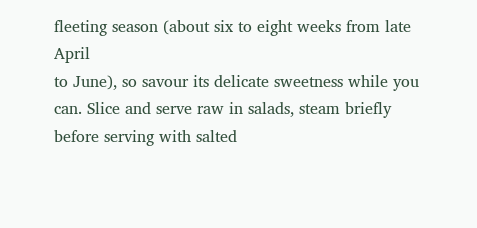fleeting season (about six to eight weeks from late April
to June), so savour its delicate sweetness while you can. Slice and serve raw in salads, steam briefly before serving with salted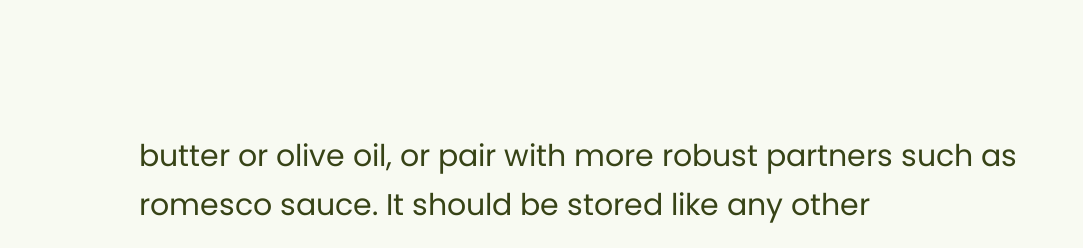butter or olive oil, or pair with more robust partners such as romesco sauce. It should be stored like any other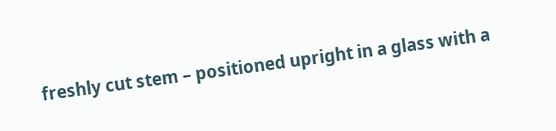freshly cut stem – positioned upright in a glass with a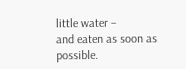little water –
and eaten as soon as possible.